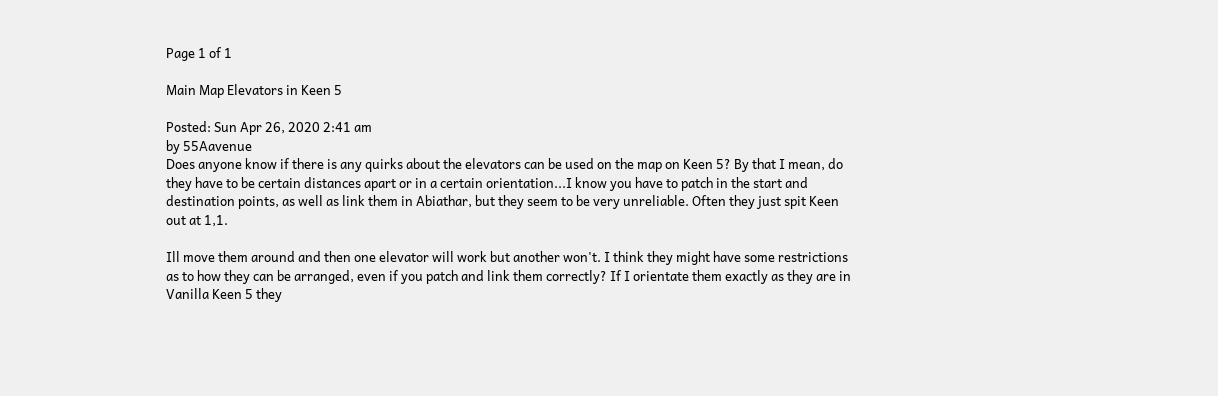Page 1 of 1

Main Map Elevators in Keen 5

Posted: Sun Apr 26, 2020 2:41 am
by 55Aavenue
Does anyone know if there is any quirks about the elevators can be used on the map on Keen 5? By that I mean, do they have to be certain distances apart or in a certain orientation...I know you have to patch in the start and destination points, as well as link them in Abiathar, but they seem to be very unreliable. Often they just spit Keen out at 1,1.

Ill move them around and then one elevator will work but another won't. I think they might have some restrictions as to how they can be arranged, even if you patch and link them correctly? If I orientate them exactly as they are in Vanilla Keen 5 they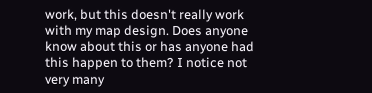work, but this doesn't really work with my map design. Does anyone know about this or has anyone had this happen to them? I notice not very many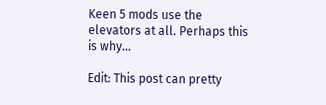Keen 5 mods use the elevators at all. Perhaps this is why...

Edit: This post can pretty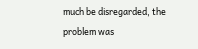much be disregarded, the problem was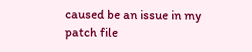caused be an issue in my patch file